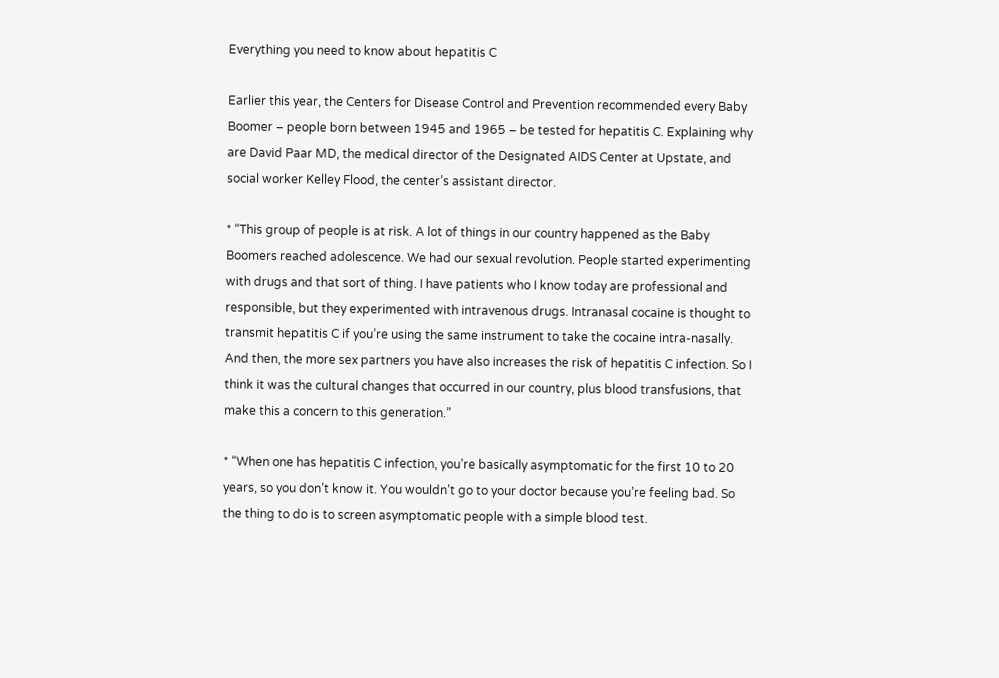Everything you need to know about hepatitis C

Earlier this year, the Centers for Disease Control and Prevention recommended every Baby Boomer – people born between 1945 and 1965 – be tested for hepatitis C. Explaining why are David Paar MD, the medical director of the Designated AIDS Center at Upstate, and social worker Kelley Flood, the center’s assistant director.

* “This group of people is at risk. A lot of things in our country happened as the Baby Boomers reached adolescence. We had our sexual revolution. People started experimenting with drugs and that sort of thing. I have patients who I know today are professional and responsible, but they experimented with intravenous drugs. Intranasal cocaine is thought to transmit hepatitis C if you’re using the same instrument to take the cocaine intra-nasally. And then, the more sex partners you have also increases the risk of hepatitis C infection. So I think it was the cultural changes that occurred in our country, plus blood transfusions, that make this a concern to this generation.”

* “When one has hepatitis C infection, you’re basically asymptomatic for the first 10 to 20 years, so you don’t know it. You wouldn’t go to your doctor because you’re feeling bad. So the thing to do is to screen asymptomatic people with a simple blood test.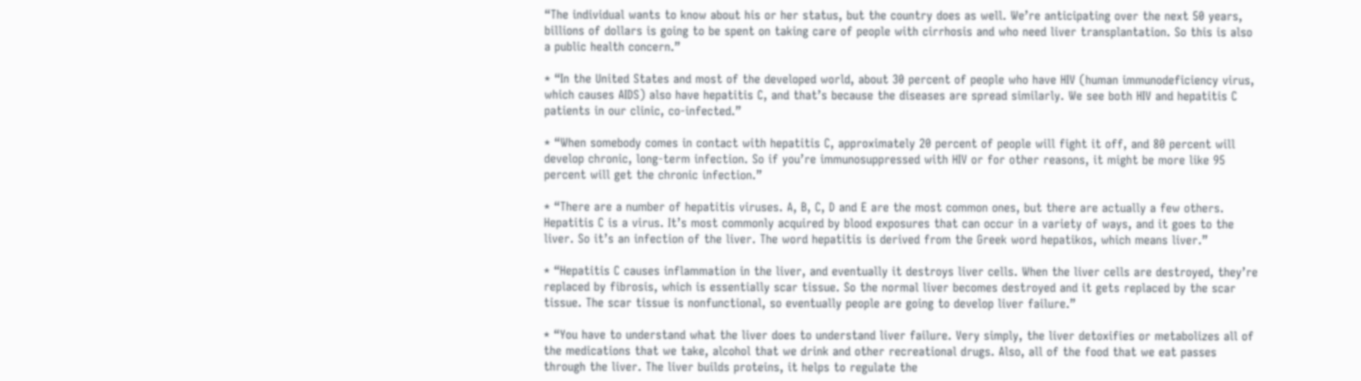“The individual wants to know about his or her status, but the country does as well. We’re anticipating over the next 50 years, billions of dollars is going to be spent on taking care of people with cirrhosis and who need liver transplantation. So this is also a public health concern.”

* “In the United States and most of the developed world, about 30 percent of people who have HIV (human immunodeficiency virus, which causes AIDS) also have hepatitis C, and that’s because the diseases are spread similarly. We see both HIV and hepatitis C patients in our clinic, co-infected.”

* “When somebody comes in contact with hepatitis C, approximately 20 percent of people will fight it off, and 80 percent will develop chronic, long-term infection. So if you’re immunosuppressed with HIV or for other reasons, it might be more like 95 percent will get the chronic infection.”

* “There are a number of hepatitis viruses. A, B, C, D and E are the most common ones, but there are actually a few others. Hepatitis C is a virus. It’s most commonly acquired by blood exposures that can occur in a variety of ways, and it goes to the liver. So it’s an infection of the liver. The word hepatitis is derived from the Greek word hepatikos, which means liver.”

* “Hepatitis C causes inflammation in the liver, and eventually it destroys liver cells. When the liver cells are destroyed, they’re replaced by fibrosis, which is essentially scar tissue. So the normal liver becomes destroyed and it gets replaced by the scar tissue. The scar tissue is nonfunctional, so eventually people are going to develop liver failure.”

* “You have to understand what the liver does to understand liver failure. Very simply, the liver detoxifies or metabolizes all of the medications that we take, alcohol that we drink and other recreational drugs. Also, all of the food that we eat passes through the liver. The liver builds proteins, it helps to regulate the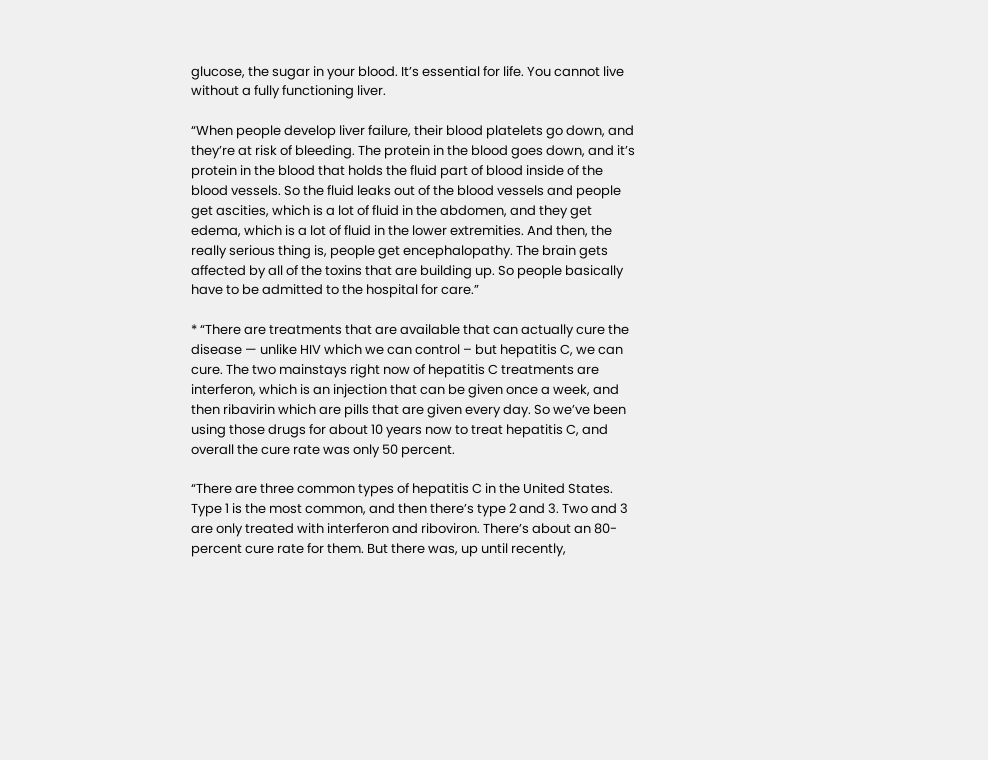glucose, the sugar in your blood. It’s essential for life. You cannot live without a fully functioning liver.

“When people develop liver failure, their blood platelets go down, and they’re at risk of bleeding. The protein in the blood goes down, and it’s protein in the blood that holds the fluid part of blood inside of the blood vessels. So the fluid leaks out of the blood vessels and people get ascities, which is a lot of fluid in the abdomen, and they get edema, which is a lot of fluid in the lower extremities. And then, the really serious thing is, people get encephalopathy. The brain gets affected by all of the toxins that are building up. So people basically have to be admitted to the hospital for care.”

* “There are treatments that are available that can actually cure the disease — unlike HIV which we can control – but hepatitis C, we can cure. The two mainstays right now of hepatitis C treatments are interferon, which is an injection that can be given once a week, and then ribavirin which are pills that are given every day. So we’ve been using those drugs for about 10 years now to treat hepatitis C, and overall the cure rate was only 50 percent.

“There are three common types of hepatitis C in the United States. Type 1 is the most common, and then there’s type 2 and 3. Two and 3 are only treated with interferon and riboviron. There’s about an 80-percent cure rate for them. But there was, up until recently,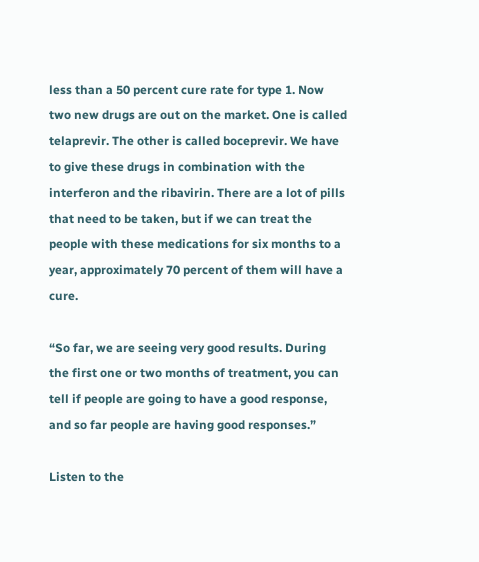less than a 50 percent cure rate for type 1. Now two new drugs are out on the market. One is called telaprevir. The other is called boceprevir. We have to give these drugs in combination with the interferon and the ribavirin. There are a lot of pills that need to be taken, but if we can treat the people with these medications for six months to a year, approximately 70 percent of them will have a cure.

“So far, we are seeing very good results. During the first one or two months of treatment, you can tell if people are going to have a good response, and so far people are having good responses.”

Listen to the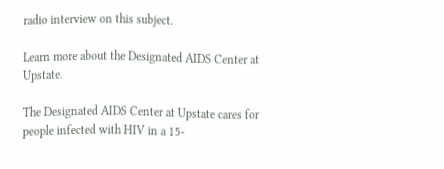radio interview on this subject.

Learn more about the Designated AIDS Center at Upstate.

The Designated AIDS Center at Upstate cares for people infected with HIV in a 15-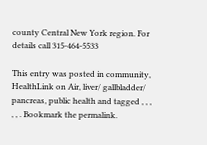county Central New York region. For details call 315-464-5533

This entry was posted in community, HealthLink on Air, liver/ gallbladder/ pancreas, public health and tagged , , , , , . Bookmark the permalink.